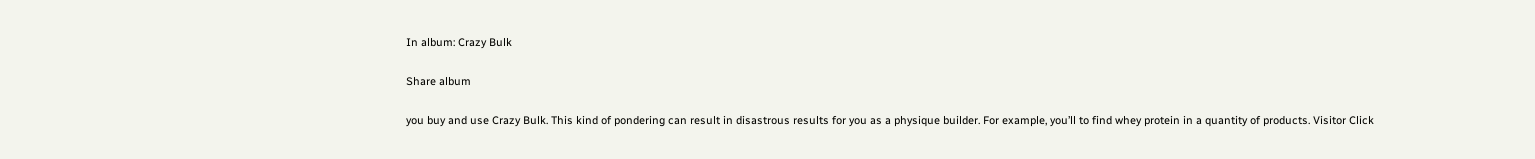In album: Crazy Bulk

Share album

you buy and use Crazy Bulk. This kind of pondering can result in disastrous results for you as a physique builder. For example, you’ll to find whey protein in a quantity of products. Visitor Click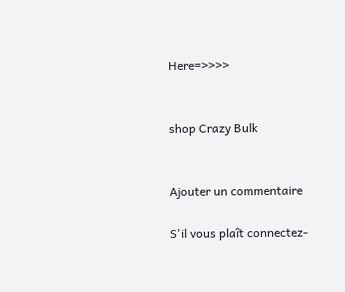Here=>>>>


shop Crazy Bulk


Ajouter un commentaire

S'il vous plaît connectez-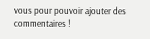vous pour pouvoir ajouter des commentaires !